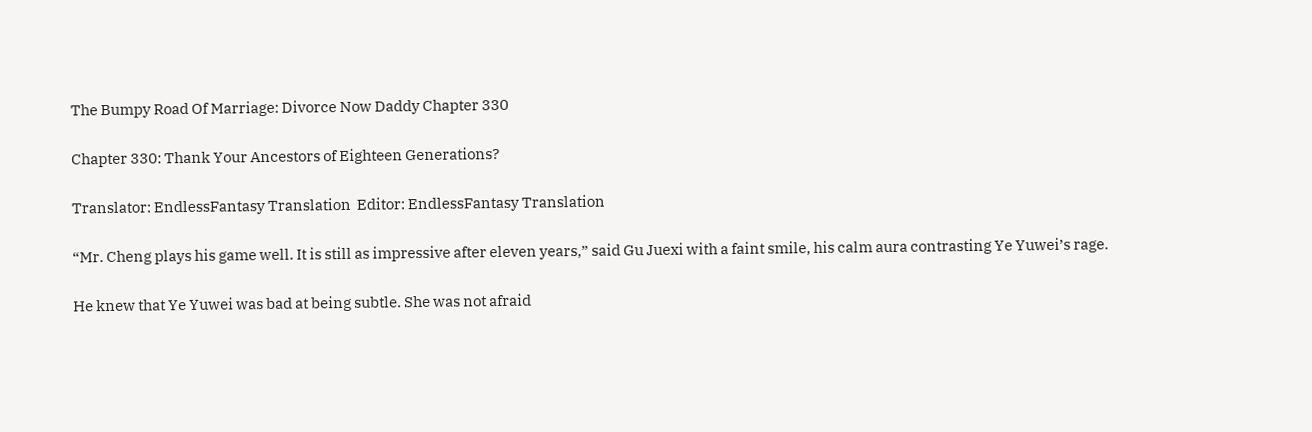The Bumpy Road Of Marriage: Divorce Now Daddy Chapter 330

Chapter 330: Thank Your Ancestors of Eighteen Generations?

Translator: EndlessFantasy Translation  Editor: EndlessFantasy Translation

“Mr. Cheng plays his game well. It is still as impressive after eleven years,” said Gu Juexi with a faint smile, his calm aura contrasting Ye Yuwei’s rage.

He knew that Ye Yuwei was bad at being subtle. She was not afraid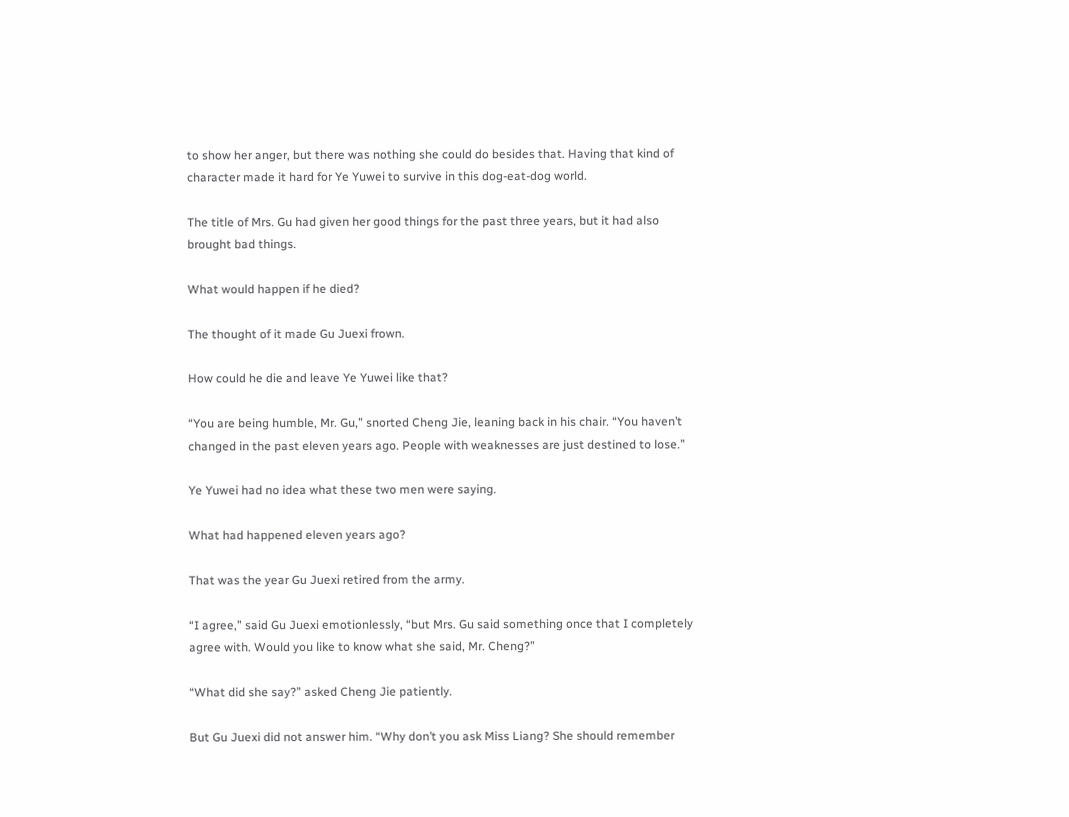to show her anger, but there was nothing she could do besides that. Having that kind of character made it hard for Ye Yuwei to survive in this dog-eat-dog world.

The title of Mrs. Gu had given her good things for the past three years, but it had also brought bad things.

What would happen if he died?

The thought of it made Gu Juexi frown.

How could he die and leave Ye Yuwei like that?

“You are being humble, Mr. Gu,” snorted Cheng Jie, leaning back in his chair. “You haven’t changed in the past eleven years ago. People with weaknesses are just destined to lose.”

Ye Yuwei had no idea what these two men were saying.

What had happened eleven years ago?

That was the year Gu Juexi retired from the army.

“I agree,” said Gu Juexi emotionlessly, “but Mrs. Gu said something once that I completely agree with. Would you like to know what she said, Mr. Cheng?”

“What did she say?” asked Cheng Jie patiently.

But Gu Juexi did not answer him. “Why don’t you ask Miss Liang? She should remember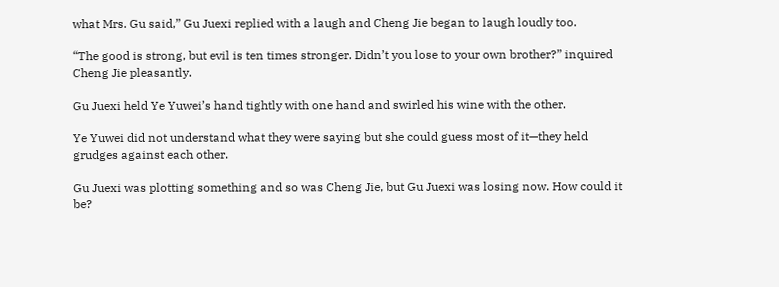what Mrs. Gu said,” Gu Juexi replied with a laugh and Cheng Jie began to laugh loudly too.

“The good is strong, but evil is ten times stronger. Didn’t you lose to your own brother?” inquired Cheng Jie pleasantly.

Gu Juexi held Ye Yuwei’s hand tightly with one hand and swirled his wine with the other.

Ye Yuwei did not understand what they were saying but she could guess most of it—they held grudges against each other.

Gu Juexi was plotting something and so was Cheng Jie, but Gu Juexi was losing now. How could it be?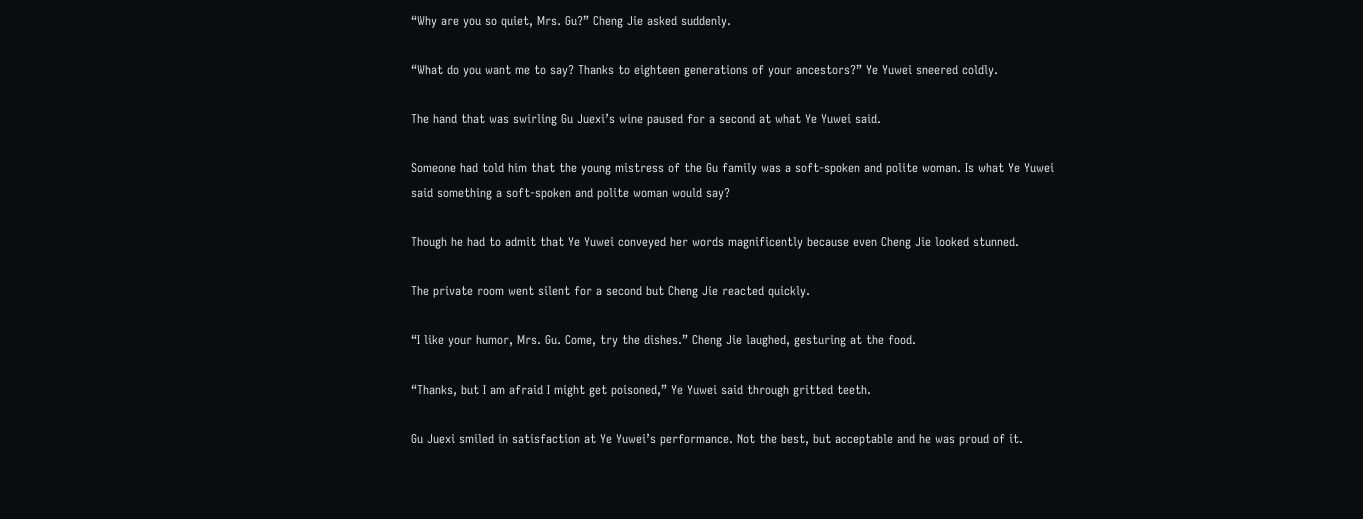“Why are you so quiet, Mrs. Gu?” Cheng Jie asked suddenly.

“What do you want me to say? Thanks to eighteen generations of your ancestors?” Ye Yuwei sneered coldly.

The hand that was swirling Gu Juexi’s wine paused for a second at what Ye Yuwei said.

Someone had told him that the young mistress of the Gu family was a soft-spoken and polite woman. Is what Ye Yuwei said something a soft-spoken and polite woman would say?

Though he had to admit that Ye Yuwei conveyed her words magnificently because even Cheng Jie looked stunned.

The private room went silent for a second but Cheng Jie reacted quickly.

“I like your humor, Mrs. Gu. Come, try the dishes.” Cheng Jie laughed, gesturing at the food.

“Thanks, but I am afraid I might get poisoned,” Ye Yuwei said through gritted teeth.

Gu Juexi smiled in satisfaction at Ye Yuwei’s performance. Not the best, but acceptable and he was proud of it.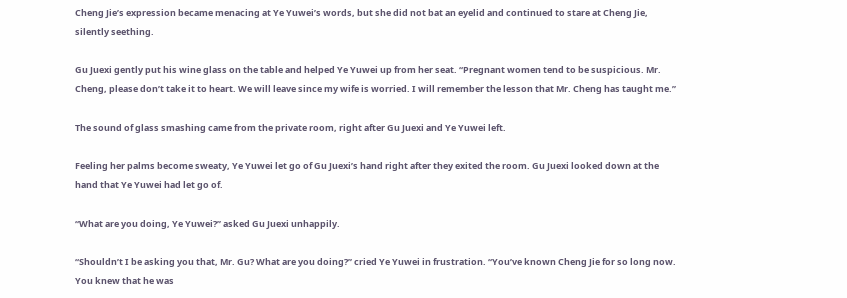Cheng Jie’s expression became menacing at Ye Yuwei’s words, but she did not bat an eyelid and continued to stare at Cheng Jie, silently seething.

Gu Juexi gently put his wine glass on the table and helped Ye Yuwei up from her seat. “Pregnant women tend to be suspicious. Mr. Cheng, please don’t take it to heart. We will leave since my wife is worried. I will remember the lesson that Mr. Cheng has taught me.”

The sound of glass smashing came from the private room, right after Gu Juexi and Ye Yuwei left.

Feeling her palms become sweaty, Ye Yuwei let go of Gu Juexi’s hand right after they exited the room. Gu Juexi looked down at the hand that Ye Yuwei had let go of.

“What are you doing, Ye Yuwei?” asked Gu Juexi unhappily.

“Shouldn’t I be asking you that, Mr. Gu? What are you doing?” cried Ye Yuwei in frustration. “You’ve known Cheng Jie for so long now. You knew that he was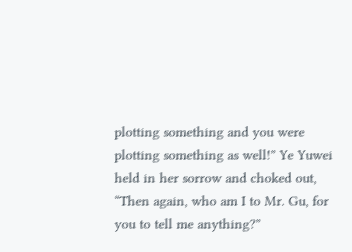plotting something and you were plotting something as well!” Ye Yuwei held in her sorrow and choked out, “Then again, who am I to Mr. Gu, for you to tell me anything?”